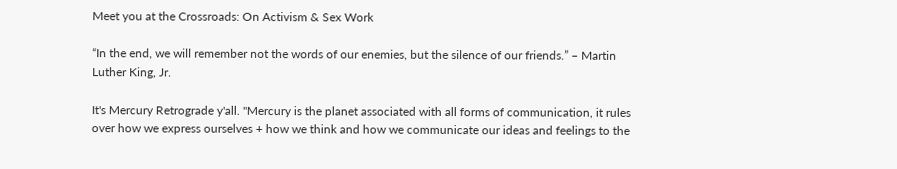Meet you at the Crossroads: On Activism & Sex Work

“In the end, we will remember not the words of our enemies, but the silence of our friends.” – Martin Luther King, Jr.

It's Mercury Retrograde y'all. "Mercury is the planet associated with all forms of communication, it rules over how we express ourselves + how we think and how we communicate our ideas and feelings to the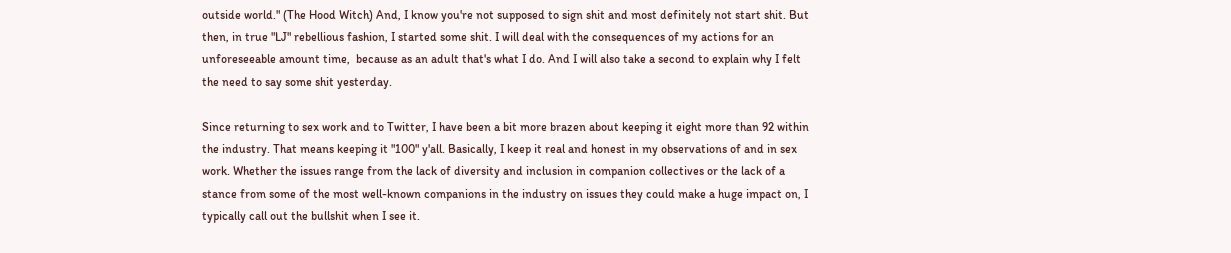outside world." (The Hood Witch) And, I know you're not supposed to sign shit and most definitely not start shit. But then, in true "LJ" rebellious fashion, I started some shit. I will deal with the consequences of my actions for an unforeseeable amount time,  because as an adult that's what I do. And I will also take a second to explain why I felt the need to say some shit yesterday.

Since returning to sex work and to Twitter, I have been a bit more brazen about keeping it eight more than 92 within the industry. That means keeping it "100" y'all. Basically, I keep it real and honest in my observations of and in sex work. Whether the issues range from the lack of diversity and inclusion in companion collectives or the lack of a stance from some of the most well-known companions in the industry on issues they could make a huge impact on, I typically call out the bullshit when I see it.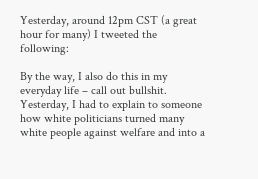Yesterday, around 12pm CST (a great hour for many) I tweeted the following:

By the way, I also do this in my everyday life – call out bullshit. Yesterday, I had to explain to someone how white politicians turned many white people against welfare and into a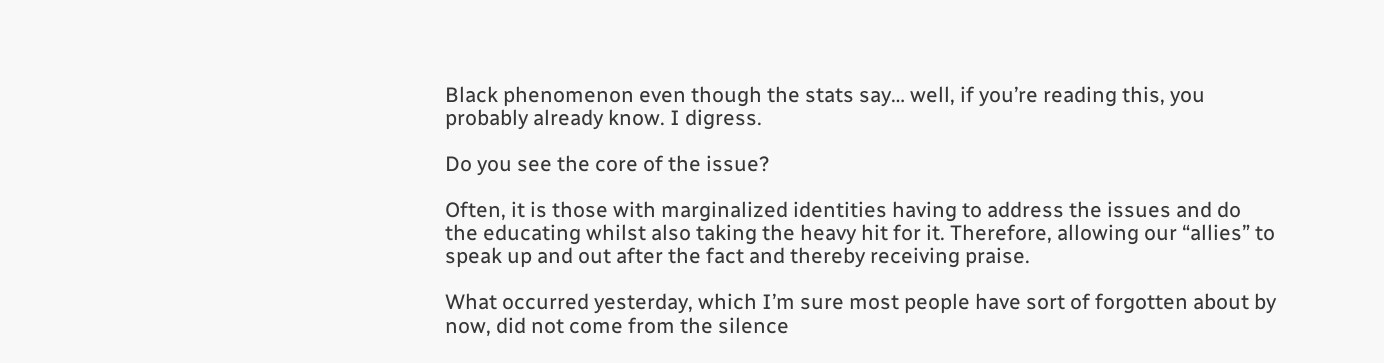Black phenomenon even though the stats say… well, if you’re reading this, you probably already know. I digress.

Do you see the core of the issue?

Often, it is those with marginalized identities having to address the issues and do the educating whilst also taking the heavy hit for it. Therefore, allowing our “allies” to speak up and out after the fact and thereby receiving praise.

What occurred yesterday, which I’m sure most people have sort of forgotten about by now, did not come from the silence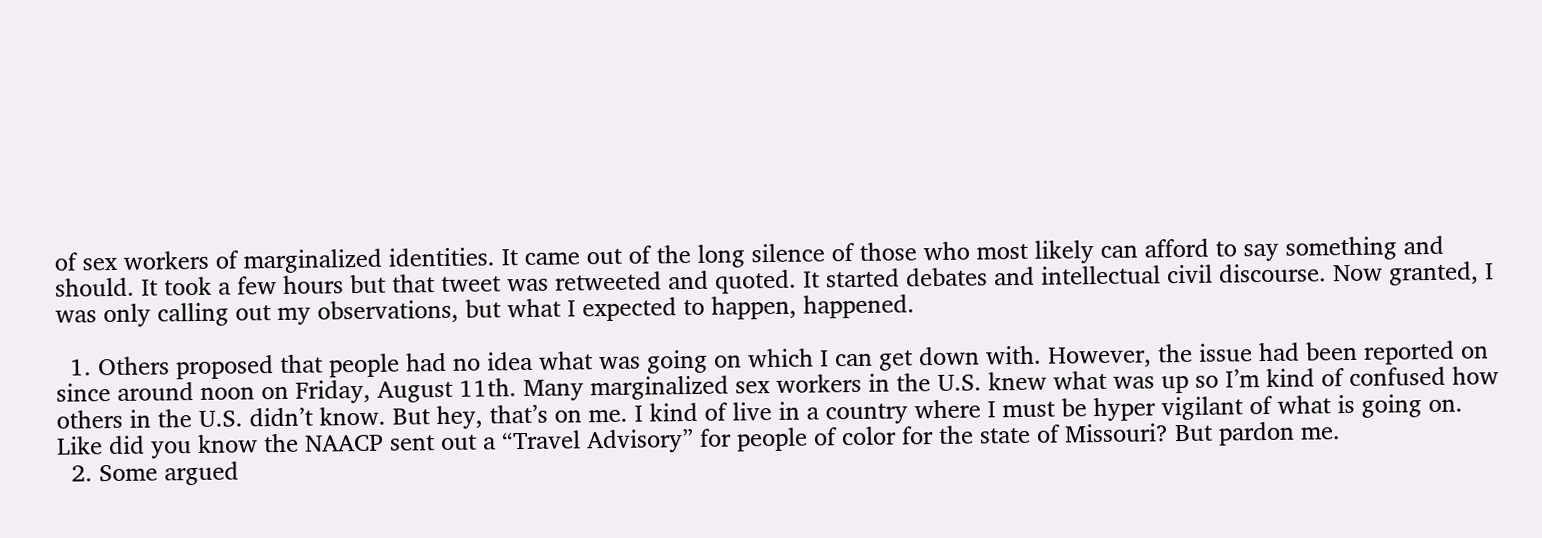of sex workers of marginalized identities. It came out of the long silence of those who most likely can afford to say something and should. It took a few hours but that tweet was retweeted and quoted. It started debates and intellectual civil discourse. Now granted, I was only calling out my observations, but what I expected to happen, happened.

  1. Others proposed that people had no idea what was going on which I can get down with. However, the issue had been reported on since around noon on Friday, August 11th. Many marginalized sex workers in the U.S. knew what was up so I’m kind of confused how others in the U.S. didn’t know. But hey, that’s on me. I kind of live in a country where I must be hyper vigilant of what is going on. Like did you know the NAACP sent out a “Travel Advisory” for people of color for the state of Missouri? But pardon me.
  2. Some argued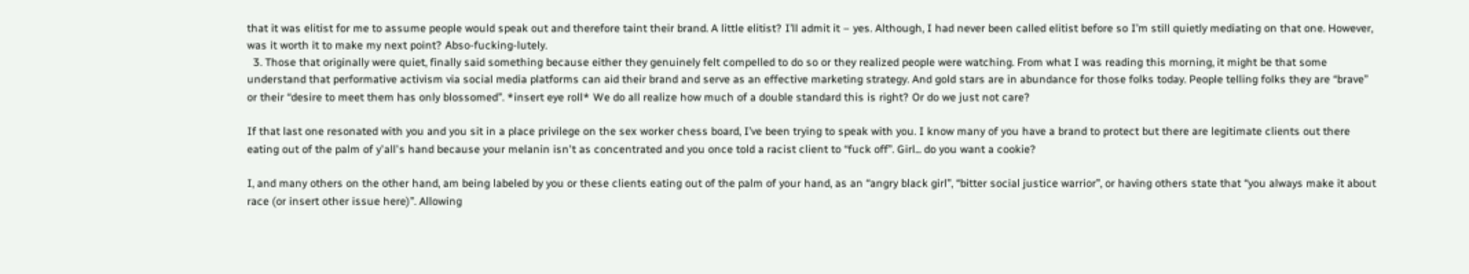that it was elitist for me to assume people would speak out and therefore taint their brand. A little elitist? I’ll admit it – yes. Although, I had never been called elitist before so I’m still quietly mediating on that one. However, was it worth it to make my next point? Abso-fucking-lutely.
  3. Those that originally were quiet, finally said something because either they genuinely felt compelled to do so or they realized people were watching. From what I was reading this morning, it might be that some understand that performative activism via social media platforms can aid their brand and serve as an effective marketing strategy. And gold stars are in abundance for those folks today. People telling folks they are “brave” or their “desire to meet them has only blossomed”. *insert eye roll* We do all realize how much of a double standard this is right? Or do we just not care?

If that last one resonated with you and you sit in a place privilege on the sex worker chess board, I’ve been trying to speak with you. I know many of you have a brand to protect but there are legitimate clients out there eating out of the palm of y'all's hand because your melanin isn't as concentrated and you once told a racist client to “fuck off”. Girl... do you want a cookie?

I, and many others on the other hand, am being labeled by you or these clients eating out of the palm of your hand, as an “angry black girl”, “bitter social justice warrior”, or having others state that “you always make it about race (or insert other issue here)”. Allowing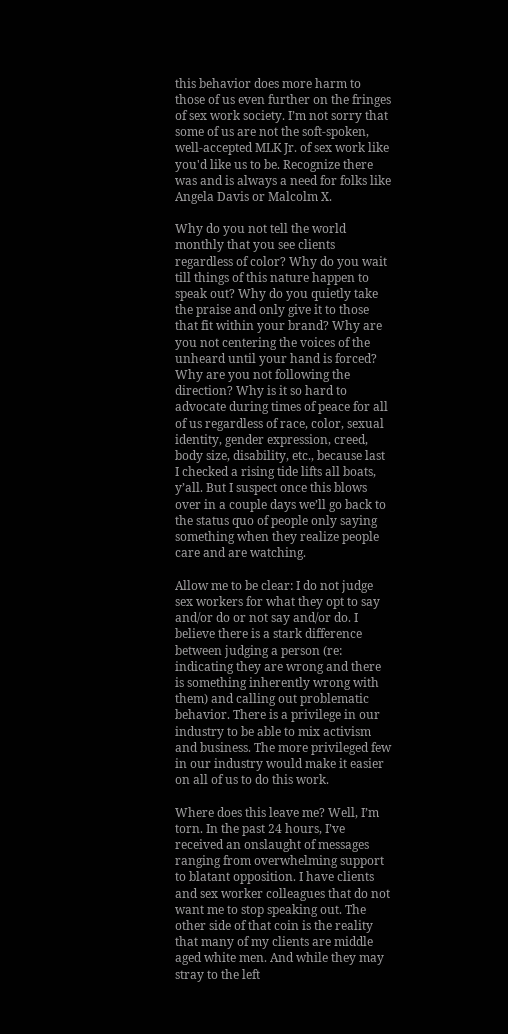this behavior does more harm to those of us even further on the fringes of sex work society. I’m not sorry that some of us are not the soft-spoken, well-accepted MLK Jr. of sex work like you'd like us to be. Recognize there was and is always a need for folks like Angela Davis or Malcolm X.

Why do you not tell the world monthly that you see clients regardless of color? Why do you wait till things of this nature happen to speak out? Why do you quietly take the praise and only give it to those that fit within your brand? Why are you not centering the voices of the unheard until your hand is forced? Why are you not following the direction? Why is it so hard to advocate during times of peace for all of us regardless of race, color, sexual identity, gender expression, creed, body size, disability, etc., because last I checked a rising tide lifts all boats, y’all. But I suspect once this blows over in a couple days we’ll go back to the status quo of people only saying something when they realize people care and are watching.

Allow me to be clear: I do not judge sex workers for what they opt to say and/or do or not say and/or do. I believe there is a stark difference between judging a person (re: indicating they are wrong and there is something inherently wrong with them) and calling out problematic behavior. There is a privilege in our industry to be able to mix activism and business. The more privileged few in our industry would make it easier on all of us to do this work.

Where does this leave me? Well, I’m torn. In the past 24 hours, I’ve received an onslaught of messages ranging from overwhelming support to blatant opposition. I have clients and sex worker colleagues that do not want me to stop speaking out. The other side of that coin is the reality that many of my clients are middle aged white men. And while they may stray to the left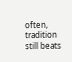often, tradition still beats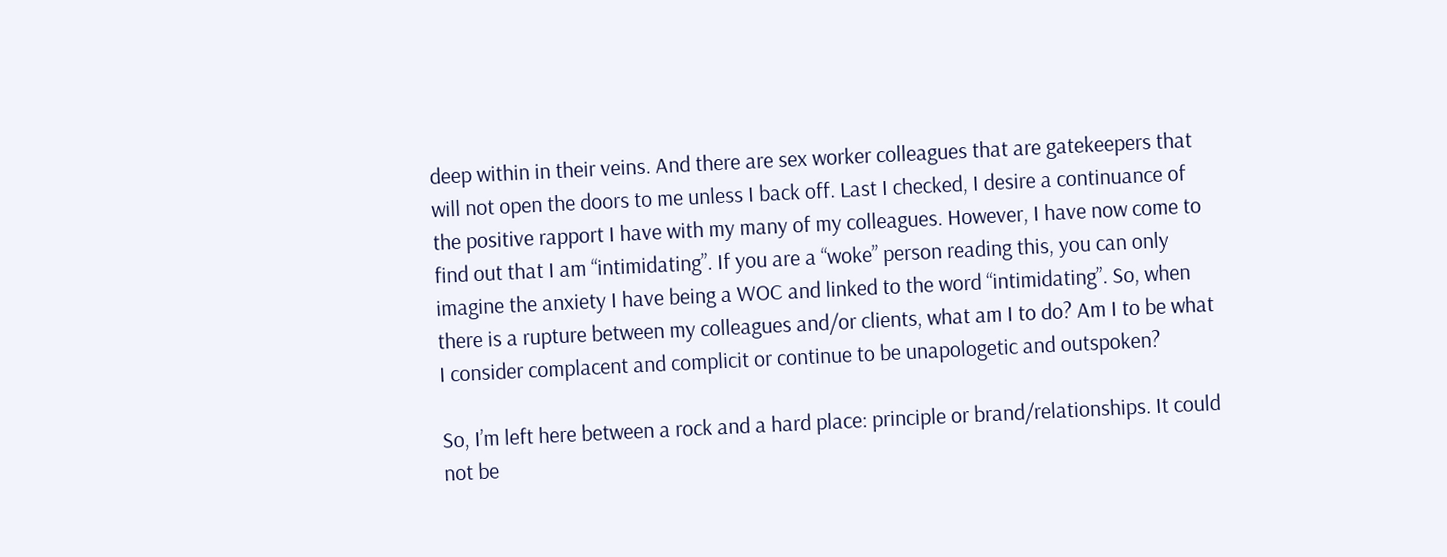deep within in their veins. And there are sex worker colleagues that are gatekeepers that will not open the doors to me unless I back off. Last I checked, I desire a continuance of the positive rapport I have with my many of my colleagues. However, I have now come to find out that I am “intimidating”. If you are a “woke” person reading this, you can only imagine the anxiety I have being a WOC and linked to the word “intimidating”. So, when there is a rupture between my colleagues and/or clients, what am I to do? Am I to be what I consider complacent and complicit or continue to be unapologetic and outspoken?

So, I’m left here between a rock and a hard place: principle or brand/relationships. It could not be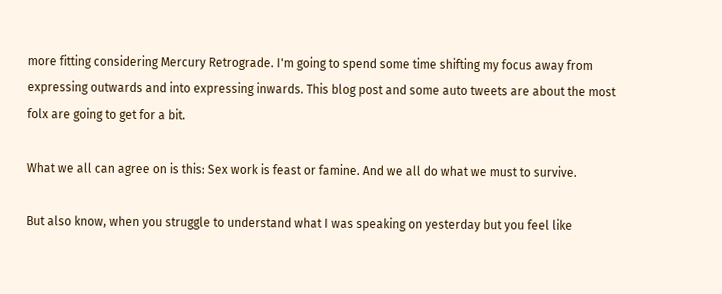more fitting considering Mercury Retrograde. I'm going to spend some time shifting my focus away from expressing outwards and into expressing inwards. This blog post and some auto tweets are about the most folx are going to get for a bit.

What we all can agree on is this: Sex work is feast or famine. And we all do what we must to survive.

But also know, when you struggle to understand what I was speaking on yesterday but you feel like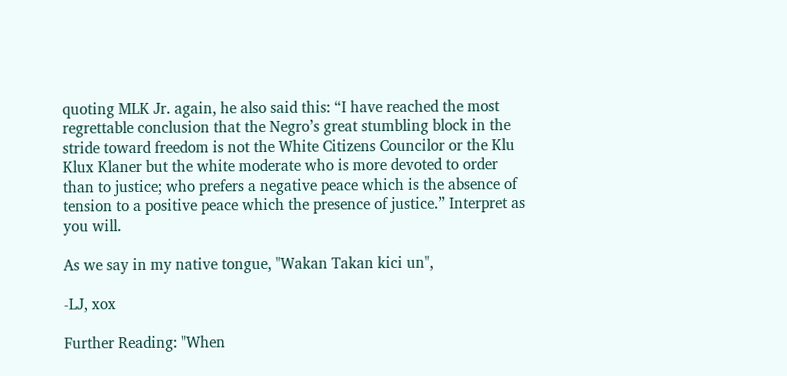quoting MLK Jr. again, he also said this: “I have reached the most regrettable conclusion that the Negro’s great stumbling block in the stride toward freedom is not the White Citizens Councilor or the Klu Klux Klaner but the white moderate who is more devoted to order than to justice; who prefers a negative peace which is the absence of tension to a positive peace which the presence of justice.” Interpret as you will.

As we say in my native tongue, "Wakan Takan kici un",

-LJ, xox

Further Reading: "When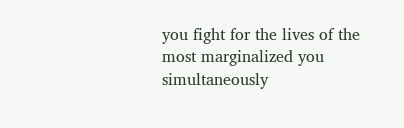you fight for the lives of the most marginalized you simultaneously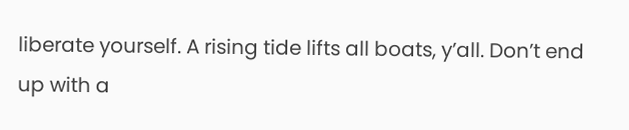liberate yourself. A rising tide lifts all boats, y’all. Don’t end up with a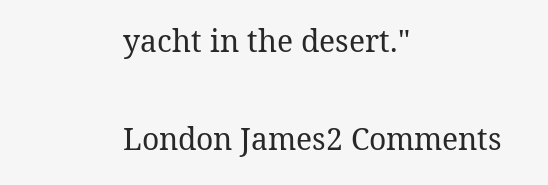yacht in the desert."

London James2 Comments